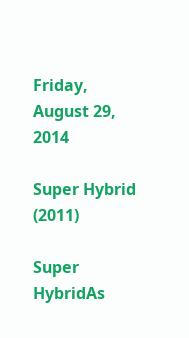Friday, August 29, 2014

Super Hybrid (2011)

Super HybridAs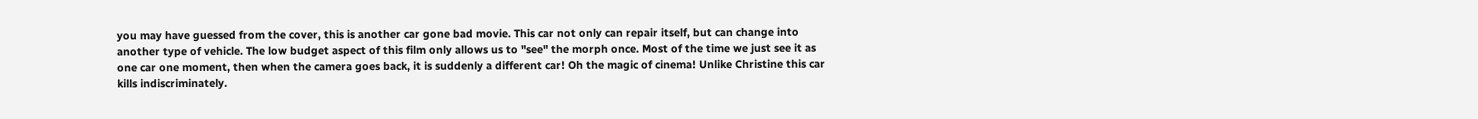you may have guessed from the cover, this is another car gone bad movie. This car not only can repair itself, but can change into another type of vehicle. The low budget aspect of this film only allows us to "see" the morph once. Most of the time we just see it as one car one moment, then when the camera goes back, it is suddenly a different car! Oh the magic of cinema! Unlike Christine this car kills indiscriminately.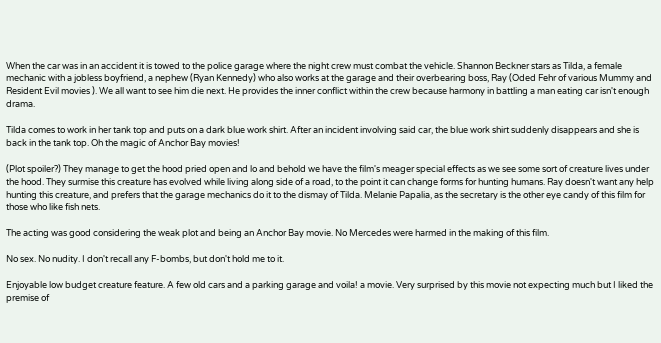When the car was in an accident it is towed to the police garage where the night crew must combat the vehicle. Shannon Beckner stars as Tilda, a female mechanic with a jobless boyfriend, a nephew (Ryan Kennedy) who also works at the garage and their overbearing boss, Ray (Oded Fehr of various Mummy and Resident Evil movies ). We all want to see him die next. He provides the inner conflict within the crew because harmony in battling a man eating car isn't enough drama.

Tilda comes to work in her tank top and puts on a dark blue work shirt. After an incident involving said car, the blue work shirt suddenly disappears and she is back in the tank top. Oh the magic of Anchor Bay movies!

(Plot spoiler?) They manage to get the hood pried open and lo and behold we have the film's meager special effects as we see some sort of creature lives under the hood. They surmise this creature has evolved while living along side of a road, to the point it can change forms for hunting humans. Ray doesn't want any help hunting this creature, and prefers that the garage mechanics do it to the dismay of Tilda. Melanie Papalia, as the secretary is the other eye candy of this film for those who like fish nets.

The acting was good considering the weak plot and being an Anchor Bay movie. No Mercedes were harmed in the making of this film.

No sex. No nudity. I don't recall any F-bombs, but don't hold me to it.

Enjoyable low budget creature feature. A few old cars and a parking garage and voila! a movie. Very surprised by this movie not expecting much but I liked the premise of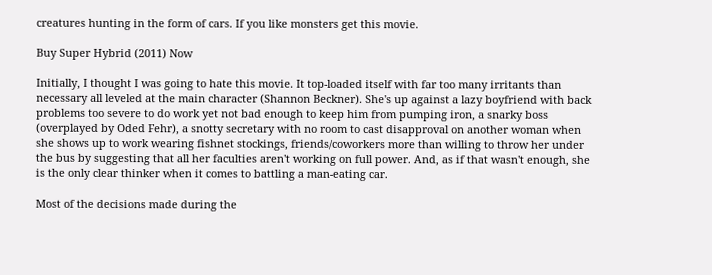creatures hunting in the form of cars. If you like monsters get this movie.

Buy Super Hybrid (2011) Now

Initially, I thought I was going to hate this movie. It top-loaded itself with far too many irritants than necessary all leveled at the main character (Shannon Beckner). She's up against a lazy boyfriend with back problems too severe to do work yet not bad enough to keep him from pumping iron, a snarky boss (overplayed by Oded Fehr), a snotty secretary with no room to cast disapproval on another woman when she shows up to work wearing fishnet stockings, friends/coworkers more than willing to throw her under the bus by suggesting that all her faculties aren't working on full power. And, as if that wasn't enough, she is the only clear thinker when it comes to battling a man-eating car.

Most of the decisions made during the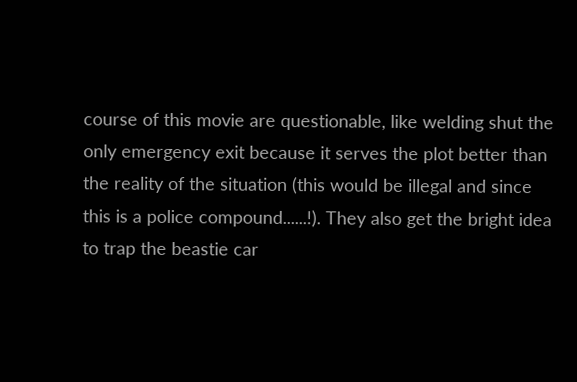course of this movie are questionable, like welding shut the only emergency exit because it serves the plot better than the reality of the situation (this would be illegal and since this is a police compound......!). They also get the bright idea to trap the beastie car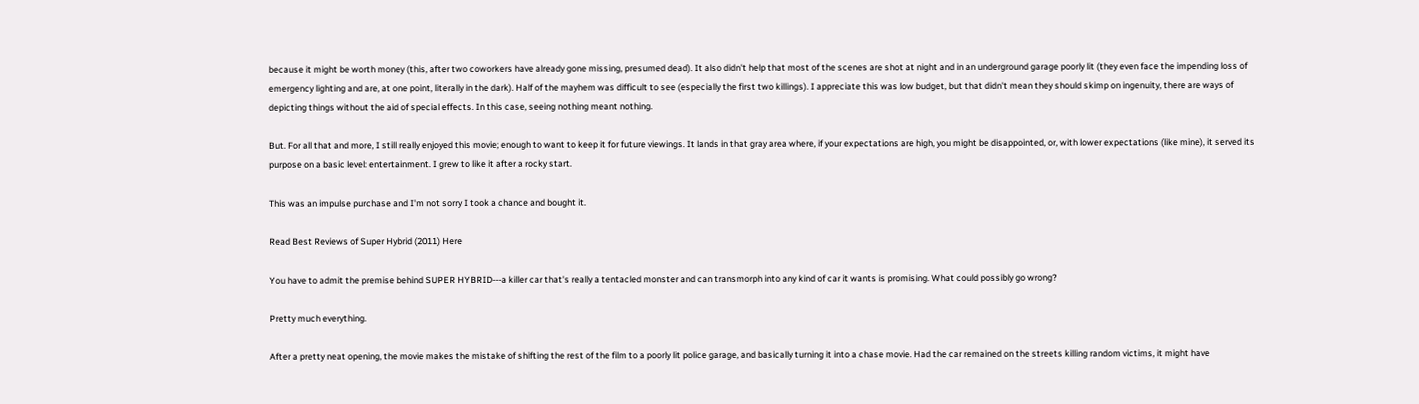because it might be worth money (this, after two coworkers have already gone missing, presumed dead). It also didn't help that most of the scenes are shot at night and in an underground garage poorly lit (they even face the impending loss of emergency lighting and are, at one point, literally in the dark). Half of the mayhem was difficult to see (especially the first two killings). I appreciate this was low budget, but that didn't mean they should skimp on ingenuity, there are ways of depicting things without the aid of special effects. In this case, seeing nothing meant nothing.

But. For all that and more, I still really enjoyed this movie; enough to want to keep it for future viewings. It lands in that gray area where, if your expectations are high, you might be disappointed, or, with lower expectations (like mine), it served its purpose on a basic level: entertainment. I grew to like it after a rocky start.

This was an impulse purchase and I'm not sorry I took a chance and bought it.

Read Best Reviews of Super Hybrid (2011) Here

You have to admit the premise behind SUPER HYBRID---a killer car that's really a tentacled monster and can transmorph into any kind of car it wants is promising. What could possibly go wrong?

Pretty much everything.

After a pretty neat opening, the movie makes the mistake of shifting the rest of the film to a poorly lit police garage, and basically turning it into a chase movie. Had the car remained on the streets killing random victims, it might have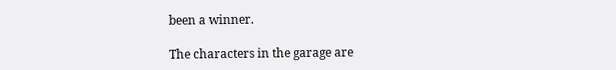been a winner.

The characters in the garage are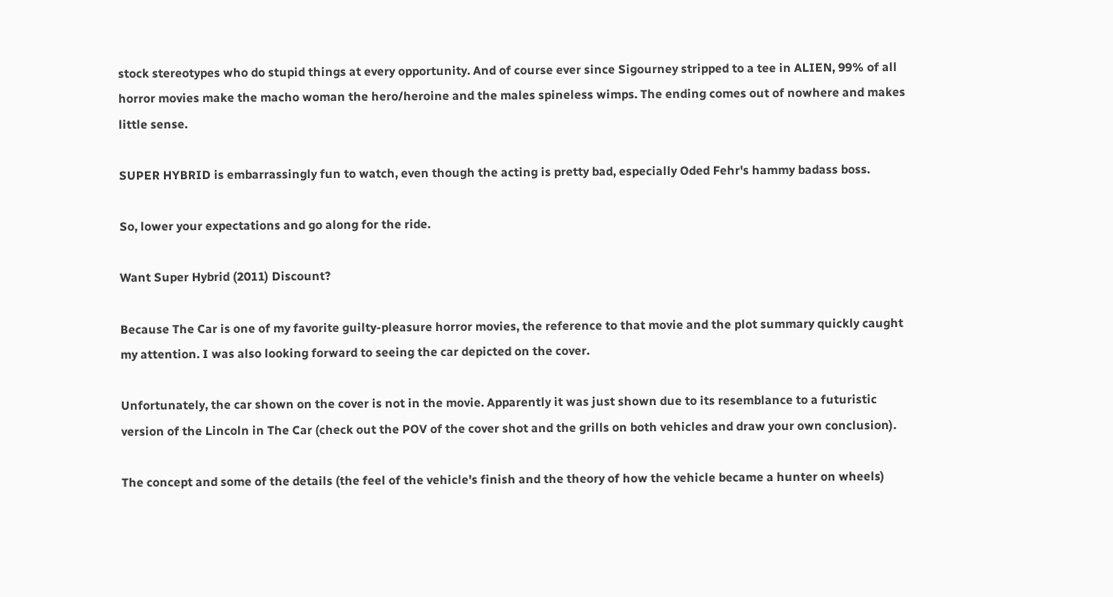stock stereotypes who do stupid things at every opportunity. And of course ever since Sigourney stripped to a tee in ALIEN, 99% of all horror movies make the macho woman the hero/heroine and the males spineless wimps. The ending comes out of nowhere and makes little sense.

SUPER HYBRID is embarrassingly fun to watch, even though the acting is pretty bad, especially Oded Fehr's hammy badass boss.

So, lower your expectations and go along for the ride.

Want Super Hybrid (2011) Discount?

Because The Car is one of my favorite guilty-pleasure horror movies, the reference to that movie and the plot summary quickly caught my attention. I was also looking forward to seeing the car depicted on the cover.

Unfortunately, the car shown on the cover is not in the movie. Apparently it was just shown due to its resemblance to a futuristic version of the Lincoln in The Car (check out the POV of the cover shot and the grills on both vehicles and draw your own conclusion).

The concept and some of the details (the feel of the vehicle's finish and the theory of how the vehicle became a hunter on wheels)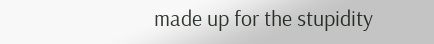made up for the stupidity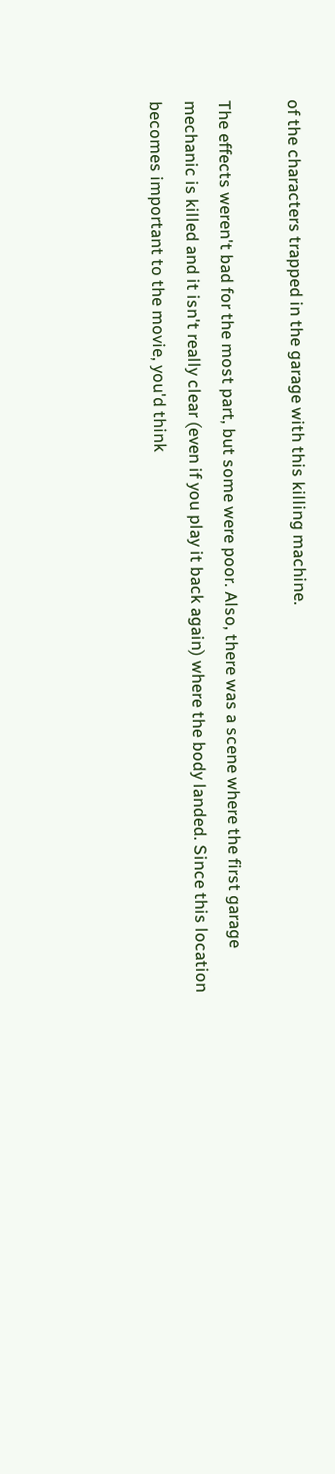of the characters trapped in the garage with this killing machine.

The effects weren't bad for the most part, but some were poor. Also, there was a scene where the first garage mechanic is killed and it isn't really clear (even if you play it back again) where the body landed. Since this location becomes important to the movie, you'd think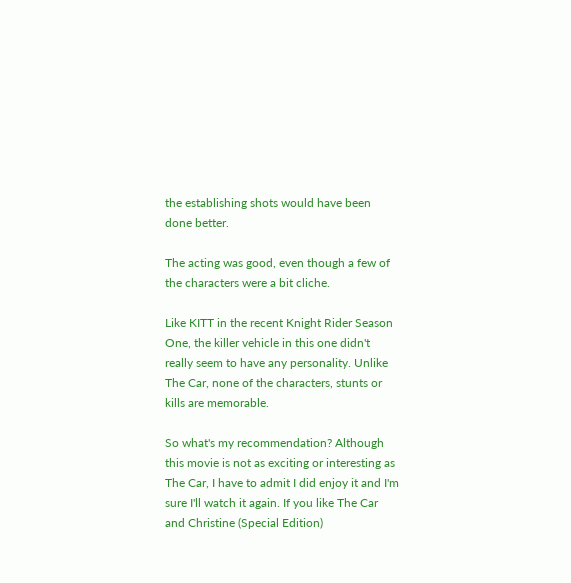the establishing shots would have been done better.

The acting was good, even though a few of the characters were a bit cliche.

Like KITT in the recent Knight Rider Season One, the killer vehicle in this one didn't really seem to have any personality. Unlike The Car, none of the characters, stunts or kills are memorable.

So what's my recommendation? Although this movie is not as exciting or interesting as The Car, I have to admit I did enjoy it and I'm sure I'll watch it again. If you like The Car and Christine (Special Edition)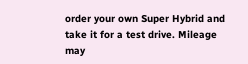order your own Super Hybrid and take it for a test drive. Mileage may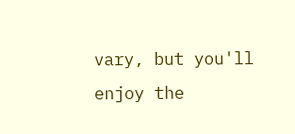vary, but you'll enjoy the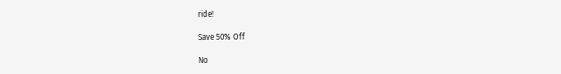ride!

Save 50% Off

No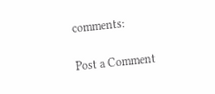comments:

Post a Comment